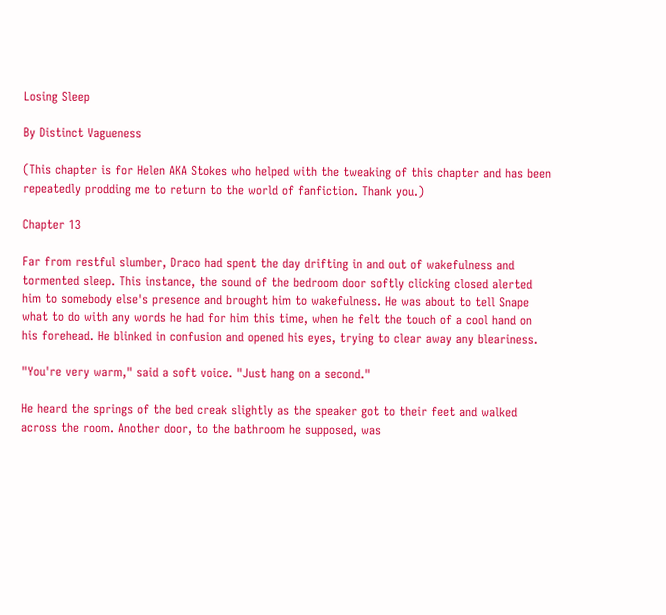Losing Sleep

By Distinct Vagueness

(This chapter is for Helen AKA Stokes who helped with the tweaking of this chapter and has been repeatedly prodding me to return to the world of fanfiction. Thank you.)

Chapter 13

Far from restful slumber, Draco had spent the day drifting in and out of wakefulness and tormented sleep. This instance, the sound of the bedroom door softly clicking closed alerted him to somebody else's presence and brought him to wakefulness. He was about to tell Snape what to do with any words he had for him this time, when he felt the touch of a cool hand on his forehead. He blinked in confusion and opened his eyes, trying to clear away any bleariness.

"You're very warm," said a soft voice. "Just hang on a second."

He heard the springs of the bed creak slightly as the speaker got to their feet and walked across the room. Another door, to the bathroom he supposed, was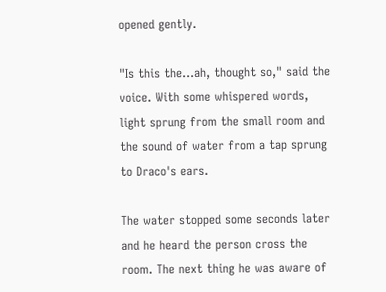opened gently.

"Is this the…ah, thought so," said the voice. With some whispered words, light sprung from the small room and the sound of water from a tap sprung to Draco's ears.

The water stopped some seconds later and he heard the person cross the room. The next thing he was aware of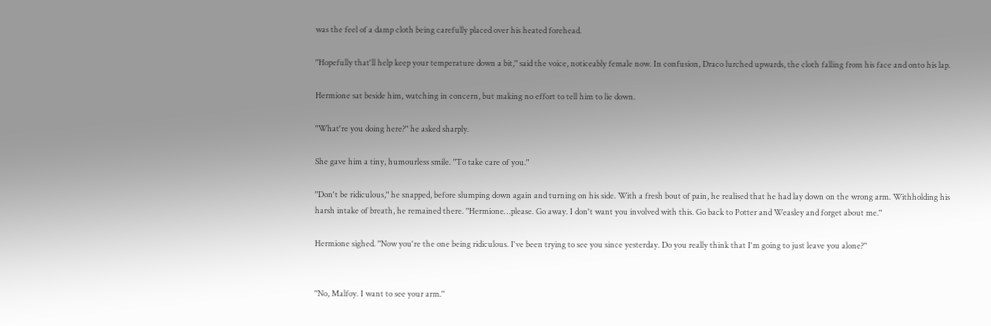was the feel of a damp cloth being carefully placed over his heated forehead.

"Hopefully that'll help keep your temperature down a bit," said the voice, noticeably female now. In confusion, Draco lurched upwards, the cloth falling from his face and onto his lap.

Hermione sat beside him, watching in concern, but making no effort to tell him to lie down.

"What're you doing here?" he asked sharply.

She gave him a tiny, humourless smile. "To take care of you."

"Don't be ridiculous," he snapped, before slumping down again and turning on his side. With a fresh bout of pain, he realised that he had lay down on the wrong arm. Withholding his harsh intake of breath, he remained there. "Hermione…please. Go away. I don't want you involved with this. Go back to Potter and Weasley and forget about me."

Hermione sighed. "Now you're the one being ridiculous. I've been trying to see you since yesterday. Do you really think that I'm going to just leave you alone?"


"No, Malfoy. I want to see your arm."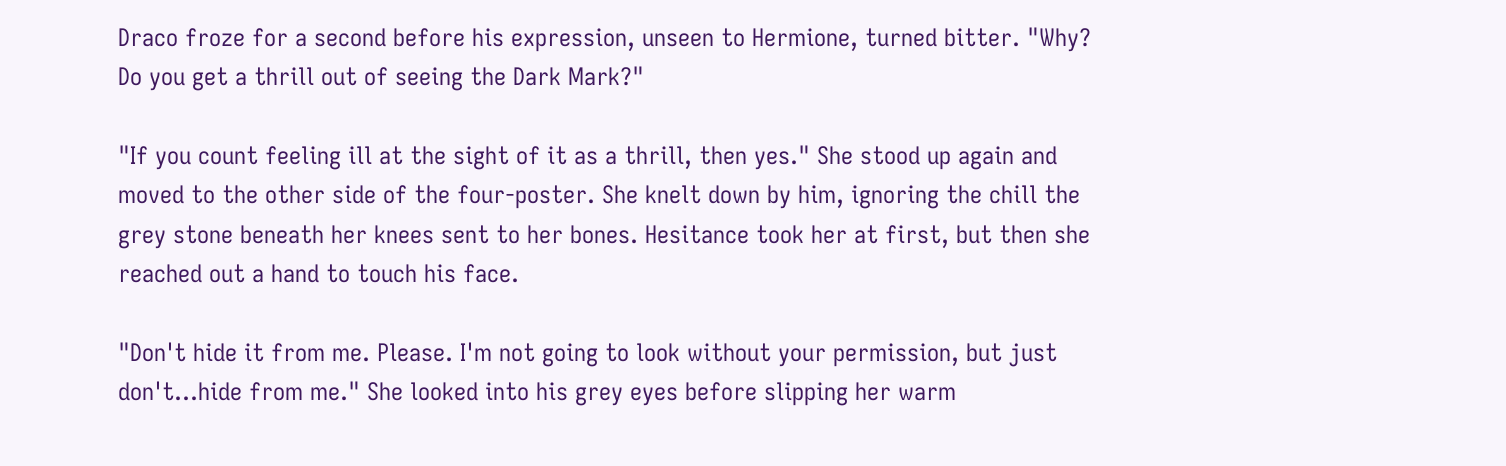Draco froze for a second before his expression, unseen to Hermione, turned bitter. "Why? Do you get a thrill out of seeing the Dark Mark?"

"If you count feeling ill at the sight of it as a thrill, then yes." She stood up again and moved to the other side of the four-poster. She knelt down by him, ignoring the chill the grey stone beneath her knees sent to her bones. Hesitance took her at first, but then she reached out a hand to touch his face.

"Don't hide it from me. Please. I'm not going to look without your permission, but just don't…hide from me." She looked into his grey eyes before slipping her warm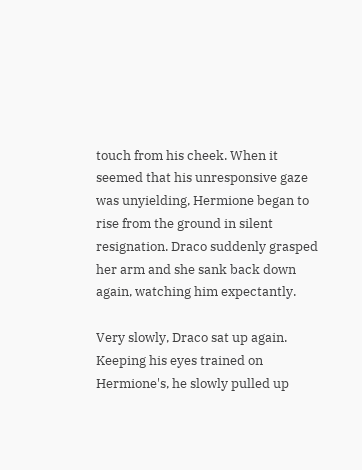touch from his cheek. When it seemed that his unresponsive gaze was unyielding, Hermione began to rise from the ground in silent resignation. Draco suddenly grasped her arm and she sank back down again, watching him expectantly.

Very slowly, Draco sat up again. Keeping his eyes trained on Hermione's, he slowly pulled up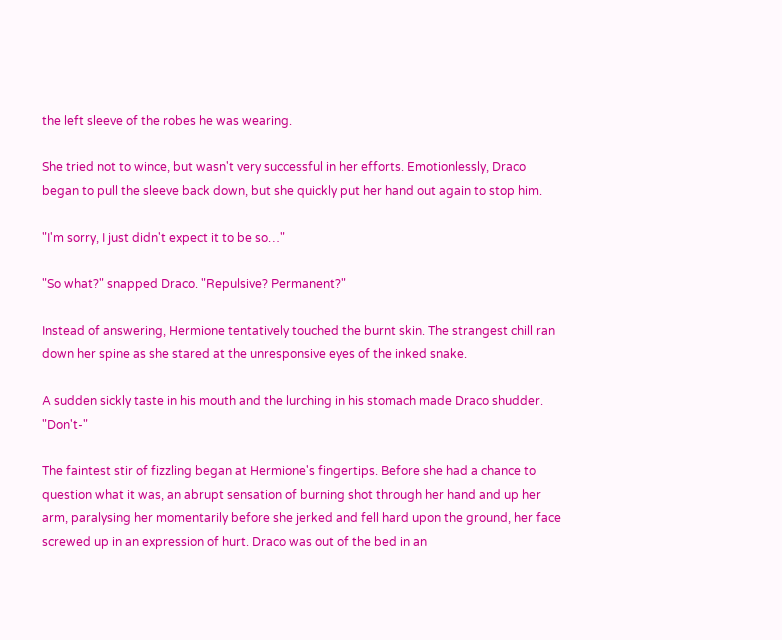the left sleeve of the robes he was wearing.

She tried not to wince, but wasn't very successful in her efforts. Emotionlessly, Draco began to pull the sleeve back down, but she quickly put her hand out again to stop him.

"I'm sorry, I just didn't expect it to be so…"

"So what?" snapped Draco. "Repulsive? Permanent?"

Instead of answering, Hermione tentatively touched the burnt skin. The strangest chill ran down her spine as she stared at the unresponsive eyes of the inked snake.

A sudden sickly taste in his mouth and the lurching in his stomach made Draco shudder. "Don't-"

The faintest stir of fizzling began at Hermione's fingertips. Before she had a chance to question what it was, an abrupt sensation of burning shot through her hand and up her arm, paralysing her momentarily before she jerked and fell hard upon the ground, her face screwed up in an expression of hurt. Draco was out of the bed in an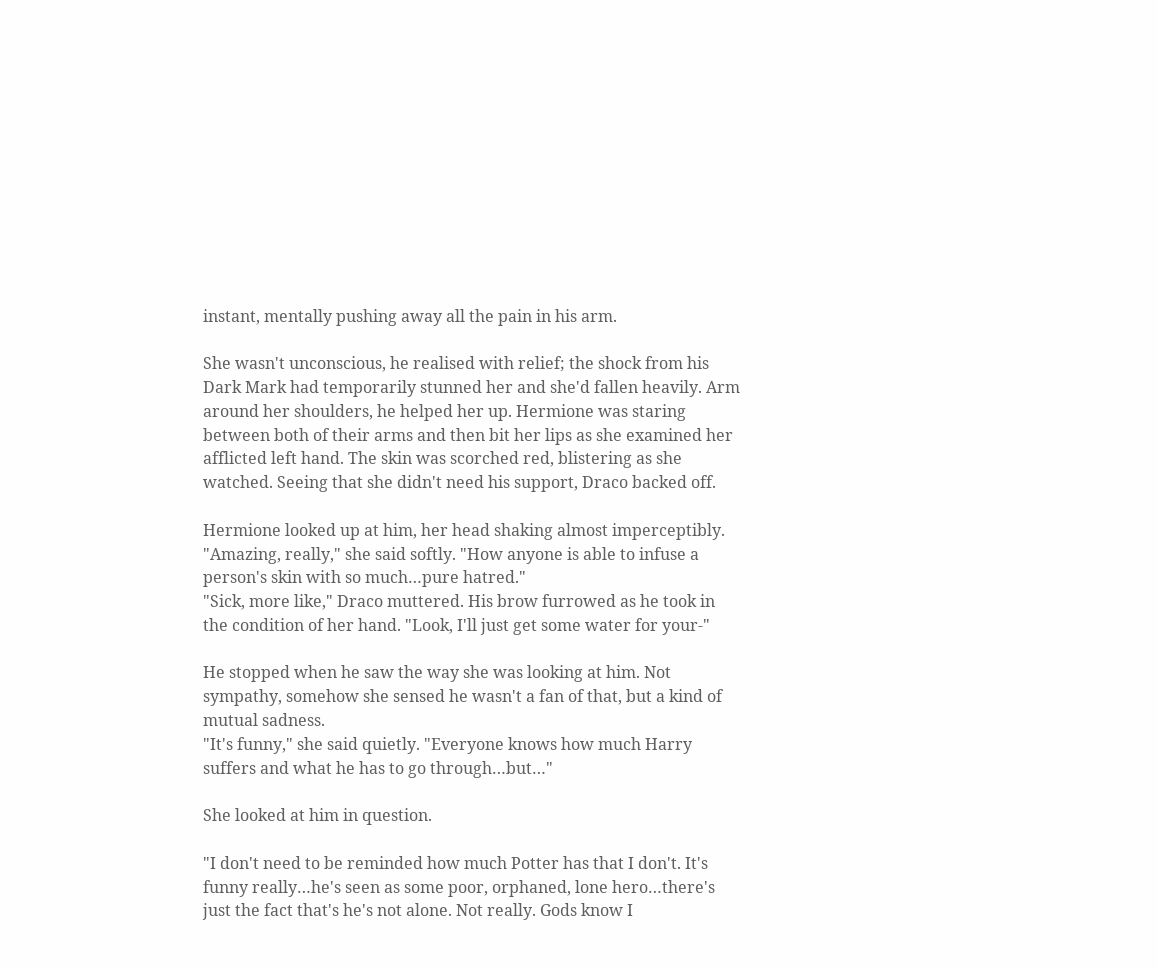instant, mentally pushing away all the pain in his arm.

She wasn't unconscious, he realised with relief; the shock from his Dark Mark had temporarily stunned her and she'd fallen heavily. Arm around her shoulders, he helped her up. Hermione was staring between both of their arms and then bit her lips as she examined her afflicted left hand. The skin was scorched red, blistering as she watched. Seeing that she didn't need his support, Draco backed off.

Hermione looked up at him, her head shaking almost imperceptibly. "Amazing, really," she said softly. "How anyone is able to infuse a person's skin with so much…pure hatred."
"Sick, more like," Draco muttered. His brow furrowed as he took in the condition of her hand. "Look, I'll just get some water for your-"

He stopped when he saw the way she was looking at him. Not sympathy, somehow she sensed he wasn't a fan of that, but a kind of mutual sadness.
"It's funny," she said quietly. "Everyone knows how much Harry suffers and what he has to go through…but…"

She looked at him in question.

"I don't need to be reminded how much Potter has that I don't. It's funny really…he's seen as some poor, orphaned, lone hero…there's just the fact that's he's not alone. Not really. Gods know I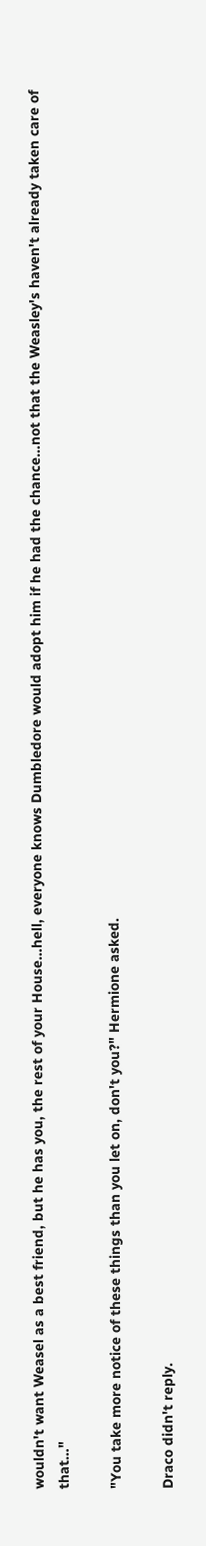wouldn't want Weasel as a best friend, but he has you, the rest of your House…hell, everyone knows Dumbledore would adopt him if he had the chance…not that the Weasley's haven't already taken care of that…"

"You take more notice of these things than you let on, don't you?" Hermione asked.

Draco didn't reply.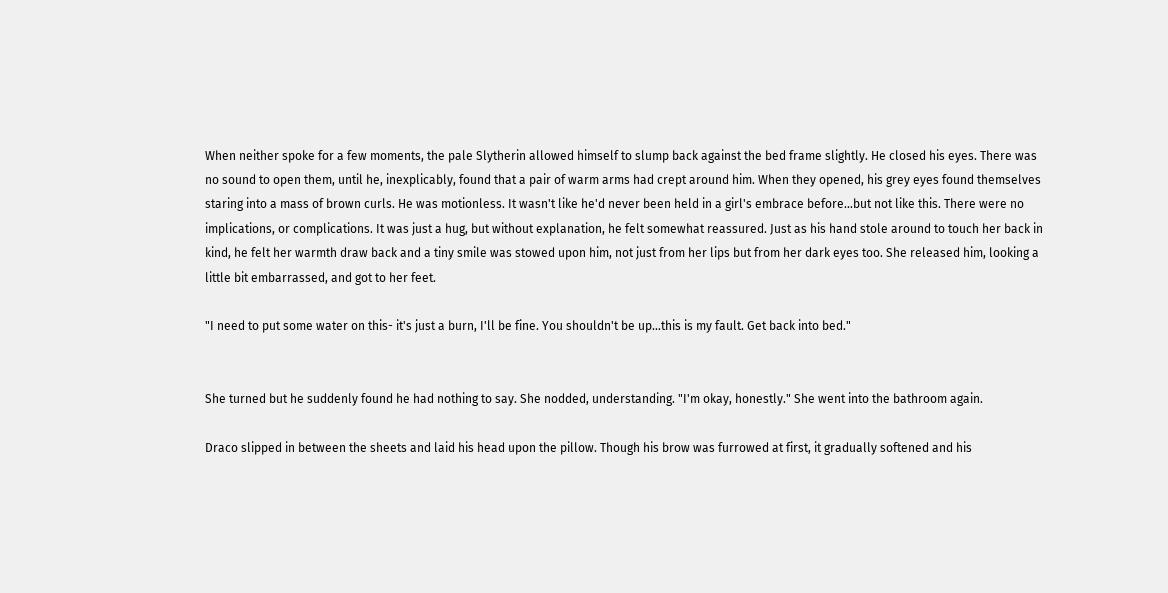When neither spoke for a few moments, the pale Slytherin allowed himself to slump back against the bed frame slightly. He closed his eyes. There was no sound to open them, until he, inexplicably, found that a pair of warm arms had crept around him. When they opened, his grey eyes found themselves staring into a mass of brown curls. He was motionless. It wasn't like he'd never been held in a girl's embrace before…but not like this. There were no implications, or complications. It was just a hug, but without explanation, he felt somewhat reassured. Just as his hand stole around to touch her back in kind, he felt her warmth draw back and a tiny smile was stowed upon him, not just from her lips but from her dark eyes too. She released him, looking a little bit embarrassed, and got to her feet.

"I need to put some water on this- it's just a burn, I'll be fine. You shouldn't be up…this is my fault. Get back into bed."


She turned but he suddenly found he had nothing to say. She nodded, understanding. "I'm okay, honestly." She went into the bathroom again.

Draco slipped in between the sheets and laid his head upon the pillow. Though his brow was furrowed at first, it gradually softened and his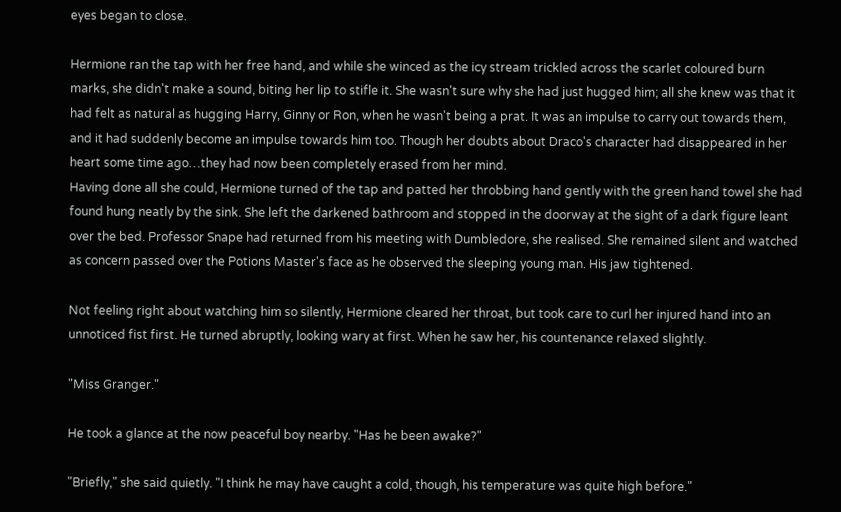eyes began to close.

Hermione ran the tap with her free hand, and while she winced as the icy stream trickled across the scarlet coloured burn marks, she didn't make a sound, biting her lip to stifle it. She wasn't sure why she had just hugged him; all she knew was that it had felt as natural as hugging Harry, Ginny or Ron, when he wasn't being a prat. It was an impulse to carry out towards them, and it had suddenly become an impulse towards him too. Though her doubts about Draco's character had disappeared in her heart some time ago…they had now been completely erased from her mind.
Having done all she could, Hermione turned of the tap and patted her throbbing hand gently with the green hand towel she had found hung neatly by the sink. She left the darkened bathroom and stopped in the doorway at the sight of a dark figure leant over the bed. Professor Snape had returned from his meeting with Dumbledore, she realised. She remained silent and watched as concern passed over the Potions Master's face as he observed the sleeping young man. His jaw tightened.

Not feeling right about watching him so silently, Hermione cleared her throat, but took care to curl her injured hand into an unnoticed fist first. He turned abruptly, looking wary at first. When he saw her, his countenance relaxed slightly.

"Miss Granger."

He took a glance at the now peaceful boy nearby. "Has he been awake?"

"Briefly," she said quietly. "I think he may have caught a cold, though, his temperature was quite high before."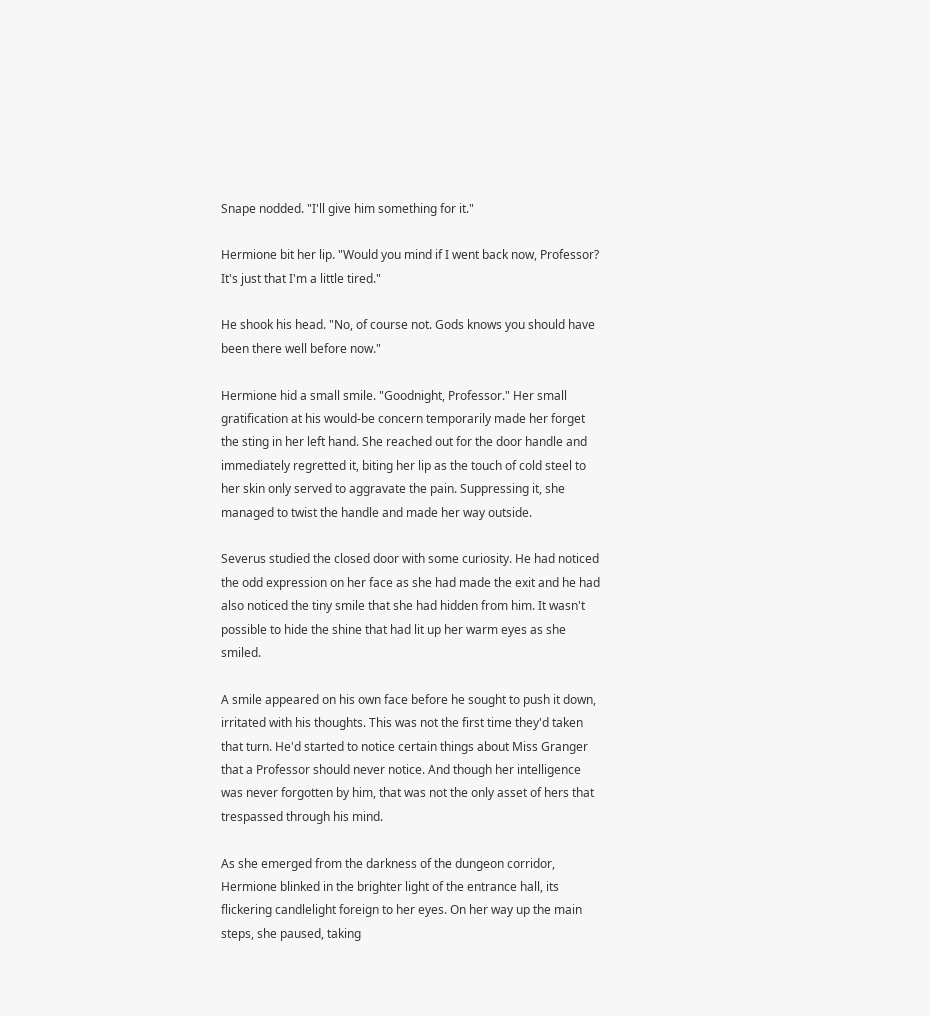Snape nodded. "I'll give him something for it."

Hermione bit her lip. "Would you mind if I went back now, Professor? It's just that I'm a little tired."

He shook his head. "No, of course not. Gods knows you should have been there well before now."

Hermione hid a small smile. "Goodnight, Professor." Her small gratification at his would-be concern temporarily made her forget the sting in her left hand. She reached out for the door handle and immediately regretted it, biting her lip as the touch of cold steel to her skin only served to aggravate the pain. Suppressing it, she managed to twist the handle and made her way outside.

Severus studied the closed door with some curiosity. He had noticed the odd expression on her face as she had made the exit and he had also noticed the tiny smile that she had hidden from him. It wasn't possible to hide the shine that had lit up her warm eyes as she smiled.

A smile appeared on his own face before he sought to push it down, irritated with his thoughts. This was not the first time they'd taken that turn. He'd started to notice certain things about Miss Granger that a Professor should never notice. And though her intelligence was never forgotten by him, that was not the only asset of hers that trespassed through his mind.

As she emerged from the darkness of the dungeon corridor, Hermione blinked in the brighter light of the entrance hall, its flickering candlelight foreign to her eyes. On her way up the main steps, she paused, taking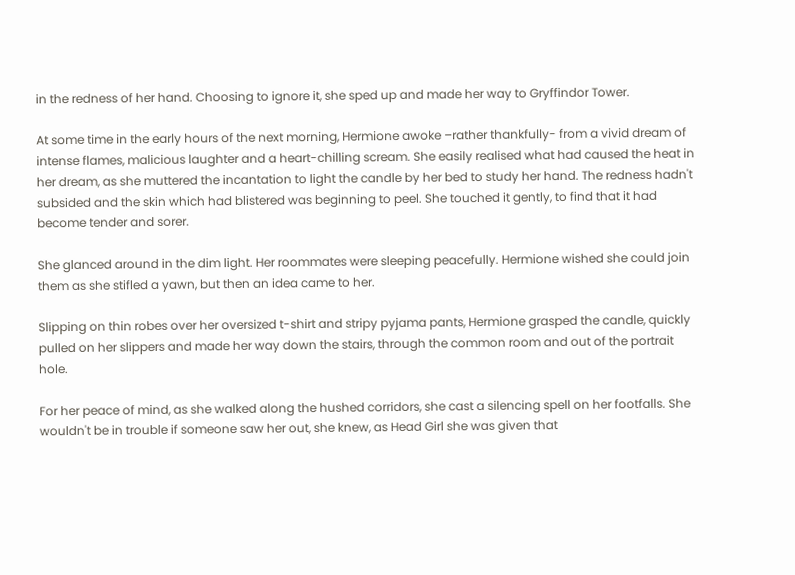in the redness of her hand. Choosing to ignore it, she sped up and made her way to Gryffindor Tower.

At some time in the early hours of the next morning, Hermione awoke –rather thankfully- from a vivid dream of intense flames, malicious laughter and a heart-chilling scream. She easily realised what had caused the heat in her dream, as she muttered the incantation to light the candle by her bed to study her hand. The redness hadn't subsided and the skin which had blistered was beginning to peel. She touched it gently, to find that it had become tender and sorer.

She glanced around in the dim light. Her roommates were sleeping peacefully. Hermione wished she could join them as she stifled a yawn, but then an idea came to her.

Slipping on thin robes over her oversized t-shirt and stripy pyjama pants, Hermione grasped the candle, quickly pulled on her slippers and made her way down the stairs, through the common room and out of the portrait hole.

For her peace of mind, as she walked along the hushed corridors, she cast a silencing spell on her footfalls. She wouldn't be in trouble if someone saw her out, she knew, as Head Girl she was given that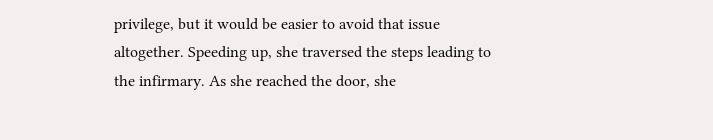privilege, but it would be easier to avoid that issue altogether. Speeding up, she traversed the steps leading to the infirmary. As she reached the door, she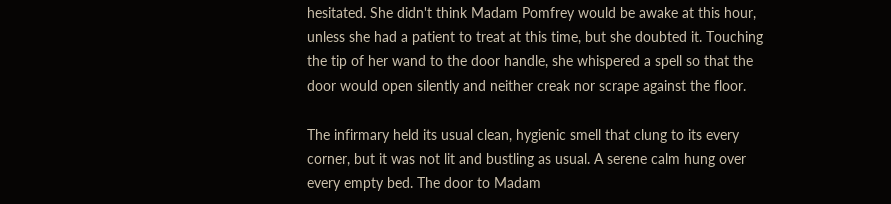hesitated. She didn't think Madam Pomfrey would be awake at this hour, unless she had a patient to treat at this time, but she doubted it. Touching the tip of her wand to the door handle, she whispered a spell so that the door would open silently and neither creak nor scrape against the floor.

The infirmary held its usual clean, hygienic smell that clung to its every corner, but it was not lit and bustling as usual. A serene calm hung over every empty bed. The door to Madam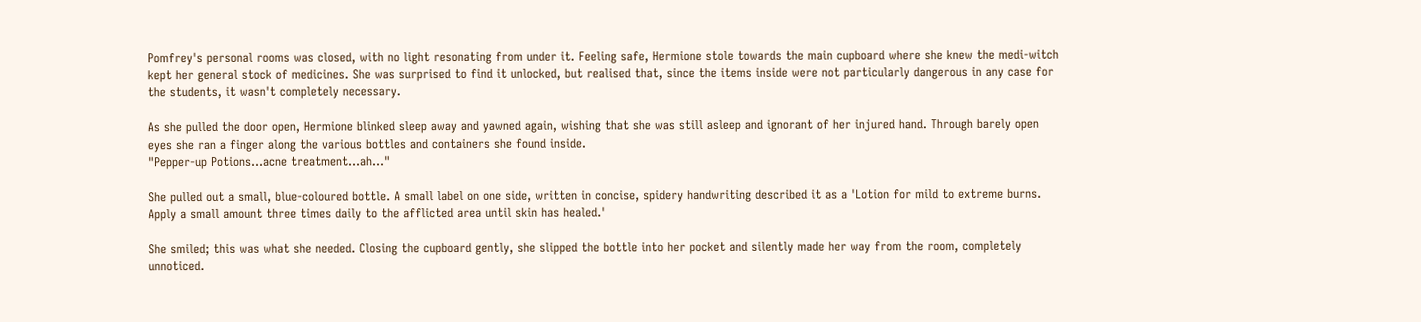Pomfrey's personal rooms was closed, with no light resonating from under it. Feeling safe, Hermione stole towards the main cupboard where she knew the medi-witch kept her general stock of medicines. She was surprised to find it unlocked, but realised that, since the items inside were not particularly dangerous in any case for the students, it wasn't completely necessary.

As she pulled the door open, Hermione blinked sleep away and yawned again, wishing that she was still asleep and ignorant of her injured hand. Through barely open eyes she ran a finger along the various bottles and containers she found inside.
"Pepper-up Potions…acne treatment…ah…"

She pulled out a small, blue-coloured bottle. A small label on one side, written in concise, spidery handwriting described it as a 'Lotion for mild to extreme burns. Apply a small amount three times daily to the afflicted area until skin has healed.'

She smiled; this was what she needed. Closing the cupboard gently, she slipped the bottle into her pocket and silently made her way from the room, completely unnoticed.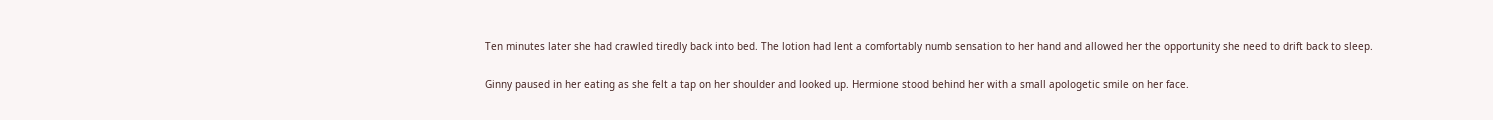Ten minutes later she had crawled tiredly back into bed. The lotion had lent a comfortably numb sensation to her hand and allowed her the opportunity she need to drift back to sleep.

Ginny paused in her eating as she felt a tap on her shoulder and looked up. Hermione stood behind her with a small apologetic smile on her face.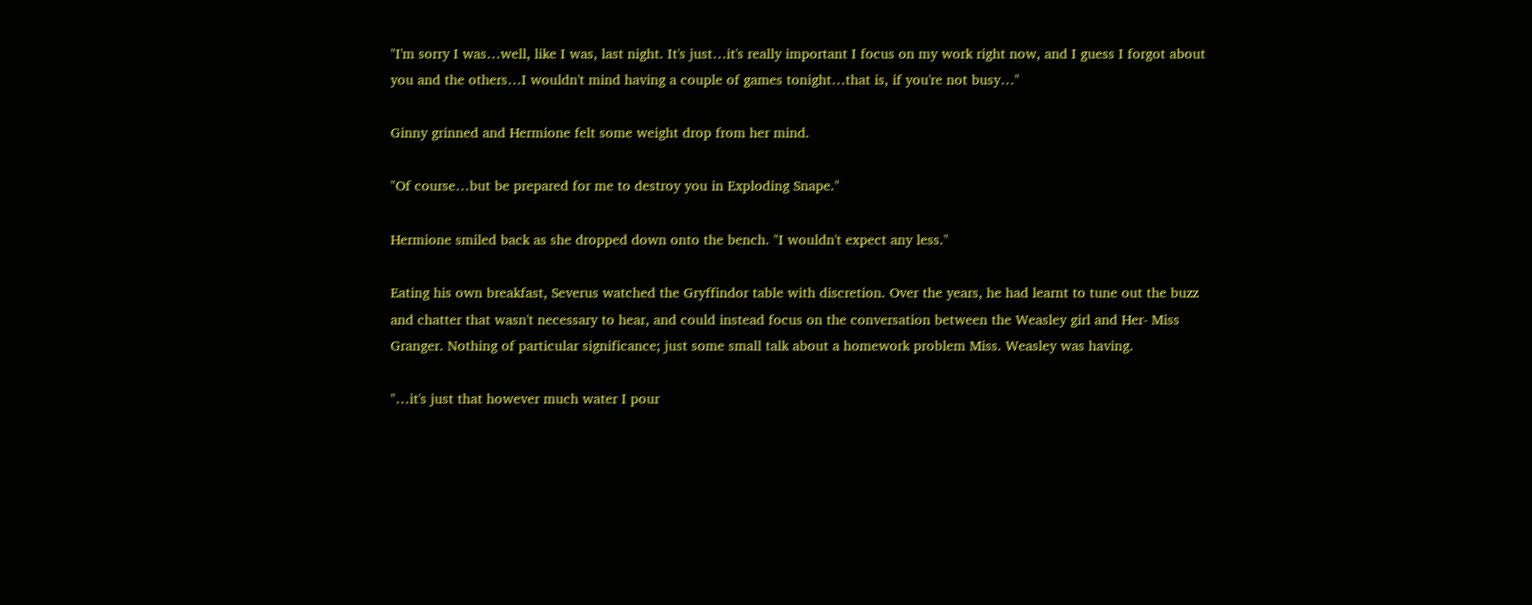"I'm sorry I was…well, like I was, last night. It's just…it's really important I focus on my work right now, and I guess I forgot about you and the others…I wouldn't mind having a couple of games tonight…that is, if you're not busy…"

Ginny grinned and Hermione felt some weight drop from her mind.

"Of course…but be prepared for me to destroy you in Exploding Snape."

Hermione smiled back as she dropped down onto the bench. "I wouldn't expect any less."

Eating his own breakfast, Severus watched the Gryffindor table with discretion. Over the years, he had learnt to tune out the buzz and chatter that wasn't necessary to hear, and could instead focus on the conversation between the Weasley girl and Her- Miss Granger. Nothing of particular significance; just some small talk about a homework problem Miss. Weasley was having.

"…it's just that however much water I pour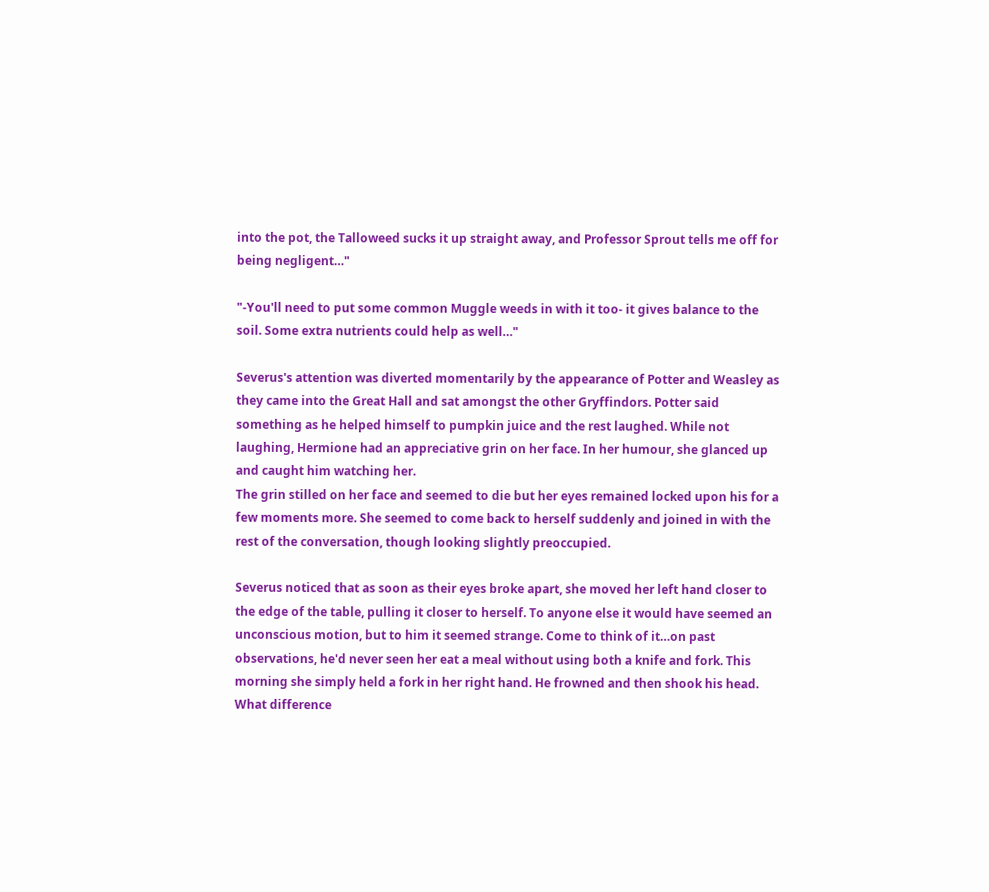into the pot, the Talloweed sucks it up straight away, and Professor Sprout tells me off for being negligent…"

"-You'll need to put some common Muggle weeds in with it too- it gives balance to the soil. Some extra nutrients could help as well…"

Severus's attention was diverted momentarily by the appearance of Potter and Weasley as they came into the Great Hall and sat amongst the other Gryffindors. Potter said something as he helped himself to pumpkin juice and the rest laughed. While not laughing, Hermione had an appreciative grin on her face. In her humour, she glanced up and caught him watching her.
The grin stilled on her face and seemed to die but her eyes remained locked upon his for a few moments more. She seemed to come back to herself suddenly and joined in with the rest of the conversation, though looking slightly preoccupied.

Severus noticed that as soon as their eyes broke apart, she moved her left hand closer to the edge of the table, pulling it closer to herself. To anyone else it would have seemed an unconscious motion, but to him it seemed strange. Come to think of it…on past observations, he'd never seen her eat a meal without using both a knife and fork. This morning she simply held a fork in her right hand. He frowned and then shook his head. What difference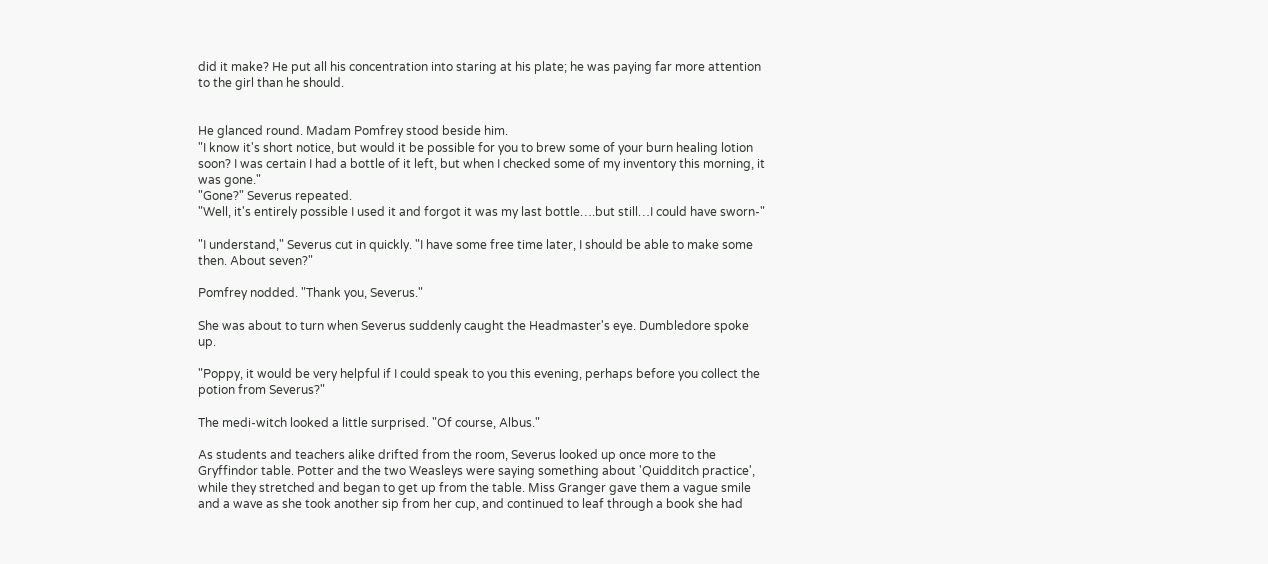did it make? He put all his concentration into staring at his plate; he was paying far more attention to the girl than he should.


He glanced round. Madam Pomfrey stood beside him.
"I know it's short notice, but would it be possible for you to brew some of your burn healing lotion soon? I was certain I had a bottle of it left, but when I checked some of my inventory this morning, it was gone."
"Gone?" Severus repeated.
"Well, it's entirely possible I used it and forgot it was my last bottle….but still…I could have sworn-"

"I understand," Severus cut in quickly. "I have some free time later, I should be able to make some then. About seven?"

Pomfrey nodded. "Thank you, Severus."

She was about to turn when Severus suddenly caught the Headmaster's eye. Dumbledore spoke up.

"Poppy, it would be very helpful if I could speak to you this evening, perhaps before you collect the potion from Severus?"

The medi-witch looked a little surprised. "Of course, Albus."

As students and teachers alike drifted from the room, Severus looked up once more to the Gryffindor table. Potter and the two Weasleys were saying something about 'Quidditch practice', while they stretched and began to get up from the table. Miss Granger gave them a vague smile and a wave as she took another sip from her cup, and continued to leaf through a book she had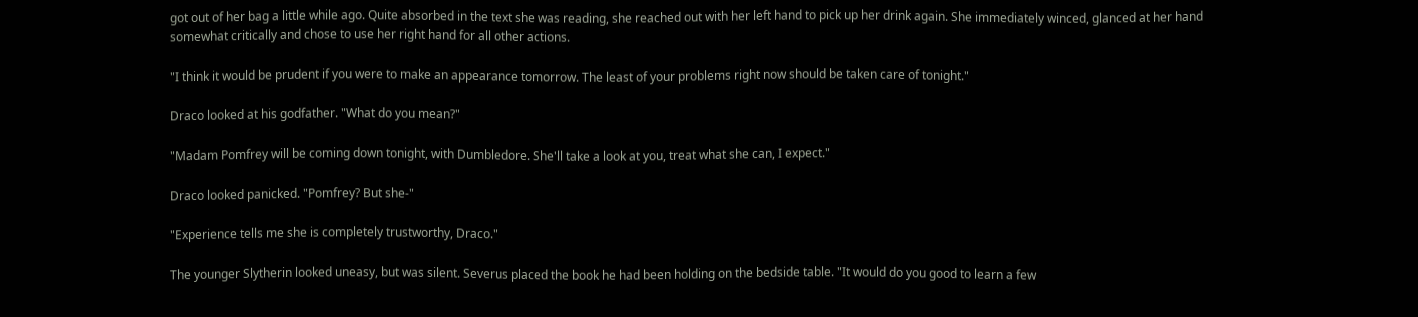got out of her bag a little while ago. Quite absorbed in the text she was reading, she reached out with her left hand to pick up her drink again. She immediately winced, glanced at her hand somewhat critically and chose to use her right hand for all other actions.

"I think it would be prudent if you were to make an appearance tomorrow. The least of your problems right now should be taken care of tonight."

Draco looked at his godfather. "What do you mean?"

"Madam Pomfrey will be coming down tonight, with Dumbledore. She'll take a look at you, treat what she can, I expect."

Draco looked panicked. "Pomfrey? But she-"

"Experience tells me she is completely trustworthy, Draco."

The younger Slytherin looked uneasy, but was silent. Severus placed the book he had been holding on the bedside table. "It would do you good to learn a few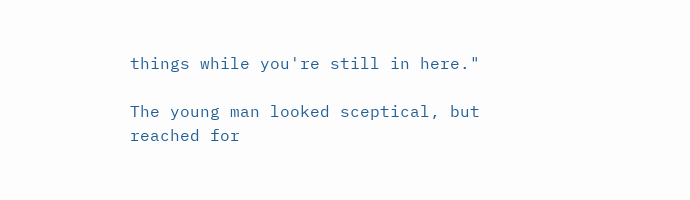things while you're still in here."

The young man looked sceptical, but reached for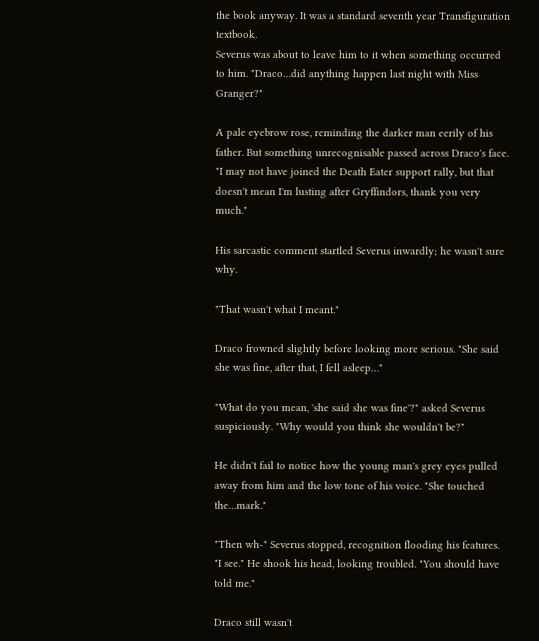the book anyway. It was a standard seventh year Transfiguration textbook.
Severus was about to leave him to it when something occurred to him. "Draco…did anything happen last night with Miss Granger?"

A pale eyebrow rose, reminding the darker man eerily of his father. But something unrecognisable passed across Draco's face.
"I may not have joined the Death Eater support rally, but that doesn't mean I'm lusting after Gryffindors, thank you very much."

His sarcastic comment startled Severus inwardly; he wasn't sure why.

"That wasn't what I meant."

Draco frowned slightly before looking more serious. "She said she was fine, after that, I fell asleep…"

"What do you mean, 'she said she was fine'?" asked Severus suspiciously. "Why would you think she wouldn't be?"

He didn't fail to notice how the young man's grey eyes pulled away from him and the low tone of his voice. "She touched the…mark."

"Then wh-" Severus stopped, recognition flooding his features. "I see." He shook his head, looking troubled. "You should have told me."

Draco still wasn't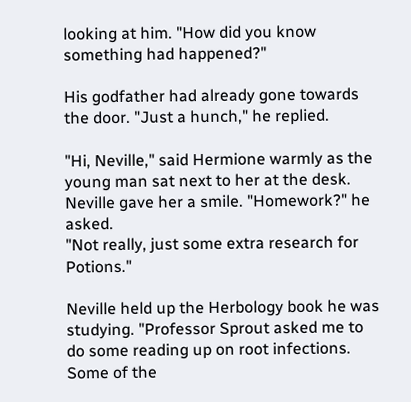looking at him. "How did you know something had happened?"

His godfather had already gone towards the door. "Just a hunch," he replied.

"Hi, Neville," said Hermione warmly as the young man sat next to her at the desk.
Neville gave her a smile. "Homework?" he asked.
"Not really, just some extra research for Potions."

Neville held up the Herbology book he was studying. "Professor Sprout asked me to do some reading up on root infections. Some of the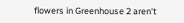flowers in Greenhouse 2 aren't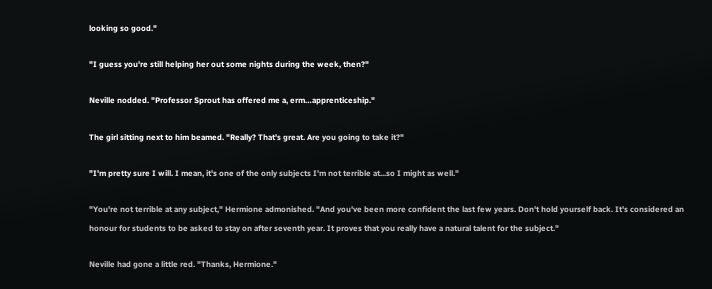looking so good."

"I guess you're still helping her out some nights during the week, then?"

Neville nodded. "Professor Sprout has offered me a, erm…apprenticeship."

The girl sitting next to him beamed. "Really? That's great. Are you going to take it?"

"I'm pretty sure I will. I mean, it's one of the only subjects I'm not terrible at...so I might as well."

"You're not terrible at any subject," Hermione admonished. "And you've been more confident the last few years. Don't hold yourself back. It's considered an honour for students to be asked to stay on after seventh year. It proves that you really have a natural talent for the subject."

Neville had gone a little red. "Thanks, Hermione."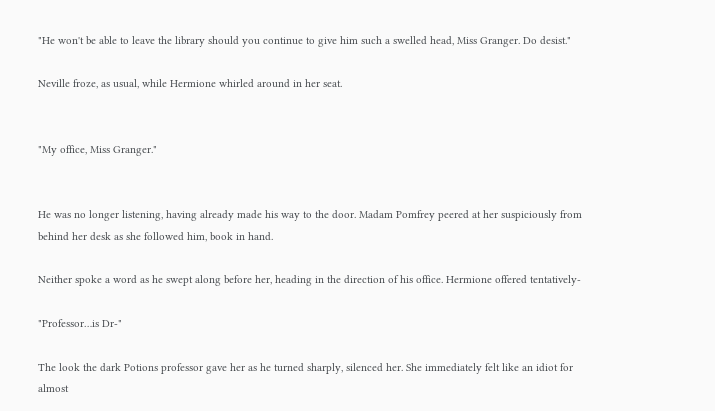"He won't be able to leave the library should you continue to give him such a swelled head, Miss Granger. Do desist."

Neville froze, as usual, while Hermione whirled around in her seat.


"My office, Miss Granger."


He was no longer listening, having already made his way to the door. Madam Pomfrey peered at her suspiciously from behind her desk as she followed him, book in hand.

Neither spoke a word as he swept along before her, heading in the direction of his office. Hermione offered tentatively-

"Professor…is Dr-"

The look the dark Potions professor gave her as he turned sharply, silenced her. She immediately felt like an idiot for almost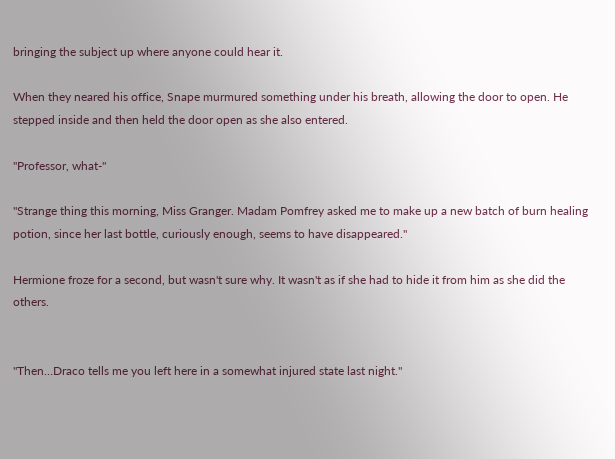bringing the subject up where anyone could hear it.

When they neared his office, Snape murmured something under his breath, allowing the door to open. He stepped inside and then held the door open as she also entered.

"Professor, what-"

"Strange thing this morning, Miss Granger. Madam Pomfrey asked me to make up a new batch of burn healing potion, since her last bottle, curiously enough, seems to have disappeared."

Hermione froze for a second, but wasn't sure why. It wasn't as if she had to hide it from him as she did the others.


"Then…Draco tells me you left here in a somewhat injured state last night."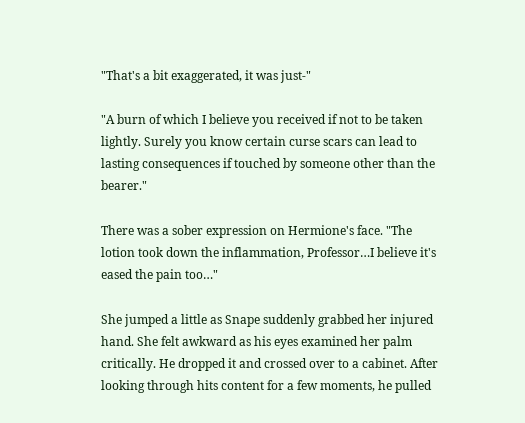"That's a bit exaggerated, it was just-"

"A burn of which I believe you received if not to be taken lightly. Surely you know certain curse scars can lead to lasting consequences if touched by someone other than the bearer."

There was a sober expression on Hermione's face. "The lotion took down the inflammation, Professor…I believe it's eased the pain too…"

She jumped a little as Snape suddenly grabbed her injured hand. She felt awkward as his eyes examined her palm critically. He dropped it and crossed over to a cabinet. After looking through hits content for a few moments, he pulled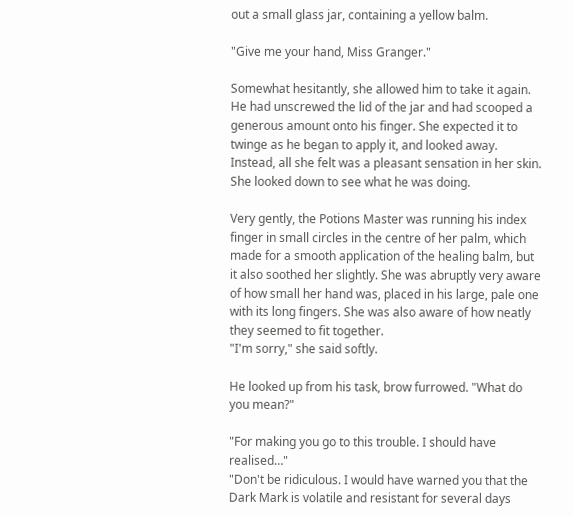out a small glass jar, containing a yellow balm.

"Give me your hand, Miss Granger."

Somewhat hesitantly, she allowed him to take it again. He had unscrewed the lid of the jar and had scooped a generous amount onto his finger. She expected it to twinge as he began to apply it, and looked away. Instead, all she felt was a pleasant sensation in her skin. She looked down to see what he was doing.

Very gently, the Potions Master was running his index finger in small circles in the centre of her palm, which made for a smooth application of the healing balm, but it also soothed her slightly. She was abruptly very aware of how small her hand was, placed in his large, pale one with its long fingers. She was also aware of how neatly they seemed to fit together.
"I'm sorry," she said softly.

He looked up from his task, brow furrowed. "What do you mean?"

"For making you go to this trouble. I should have realised…"
"Don't be ridiculous. I would have warned you that the Dark Mark is volatile and resistant for several days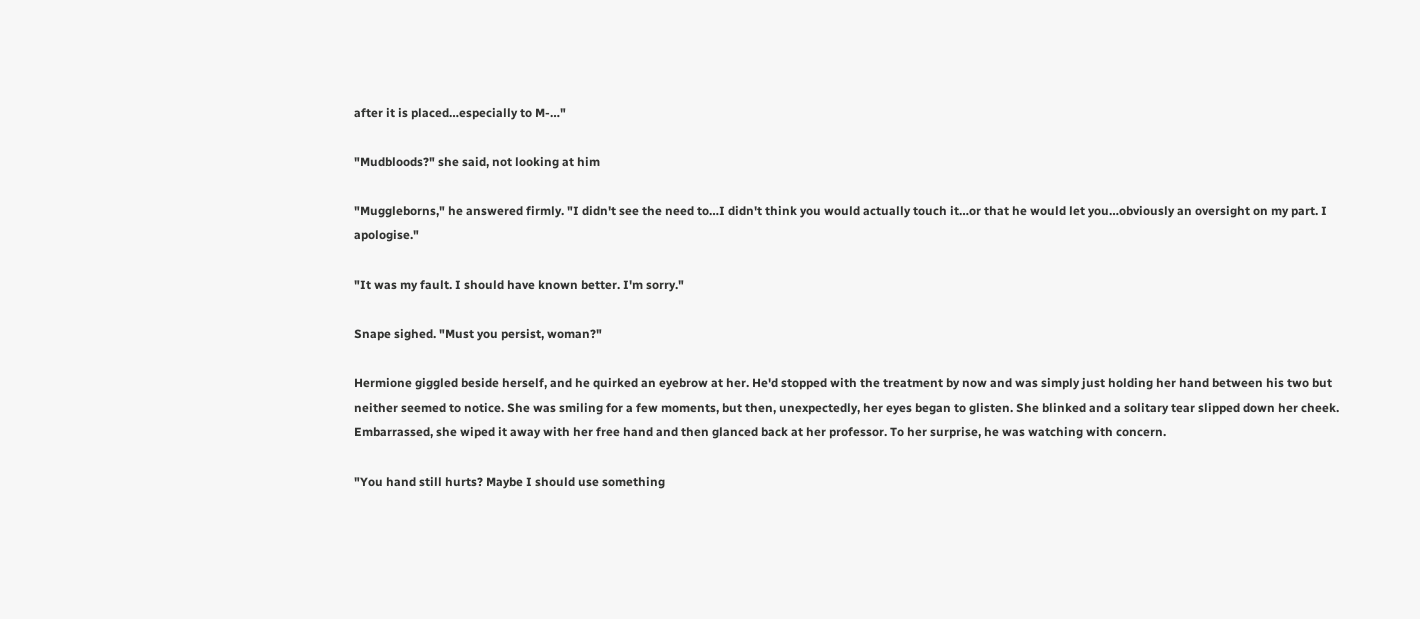after it is placed…especially to M-…"

"Mudbloods?" she said, not looking at him

"Muggleborns," he answered firmly. "I didn't see the need to…I didn't think you would actually touch it…or that he would let you…obviously an oversight on my part. I apologise."

"It was my fault. I should have known better. I'm sorry."

Snape sighed. "Must you persist, woman?"

Hermione giggled beside herself, and he quirked an eyebrow at her. He'd stopped with the treatment by now and was simply just holding her hand between his two but neither seemed to notice. She was smiling for a few moments, but then, unexpectedly, her eyes began to glisten. She blinked and a solitary tear slipped down her cheek. Embarrassed, she wiped it away with her free hand and then glanced back at her professor. To her surprise, he was watching with concern.

"You hand still hurts? Maybe I should use something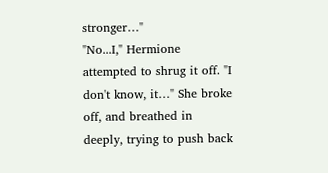stronger…"
"No...I," Hermione attempted to shrug it off. "I don't know, it…" She broke off, and breathed in deeply, trying to push back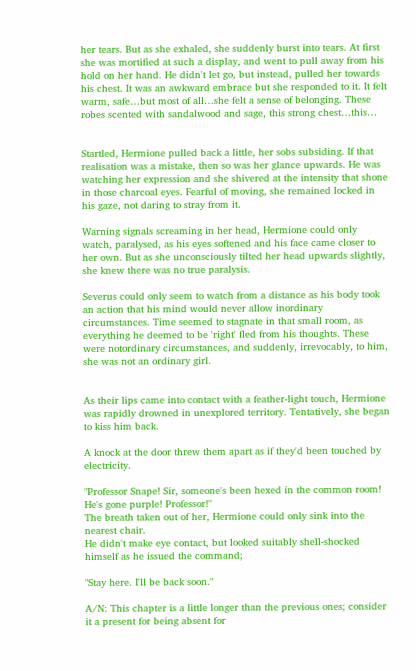her tears. But as she exhaled, she suddenly burst into tears. At first she was mortified at such a display, and went to pull away from his hold on her hand. He didn't let go, but instead, pulled her towards his chest. It was an awkward embrace but she responded to it. It felt warm, safe…but most of all…she felt a sense of belonging. These robes scented with sandalwood and sage, this strong chest…this…


Startled, Hermione pulled back a little, her sobs subsiding. If that realisation was a mistake, then so was her glance upwards. He was watching her expression and she shivered at the intensity that shone in those charcoal eyes. Fearful of moving, she remained locked in his gaze, not daring to stray from it.

Warning signals screaming in her head, Hermione could only watch, paralysed, as his eyes softened and his face came closer to her own. But as she unconsciously tilted her head upwards slightly, she knew there was no true paralysis.

Severus could only seem to watch from a distance as his body took an action that his mind would never allow inordinary circumstances. Time seemed to stagnate in that small room, as everything he deemed to be 'right' fled from his thoughts. These were notordinary circumstances, and suddenly, irrevocably, to him, she was not an ordinary girl.


As their lips came into contact with a feather-light touch, Hermione was rapidly drowned in unexplored territory. Tentatively, she began to kiss him back.

A knock at the door threw them apart as if they'd been touched by electricity.

"Professor Snape! Sir, someone's been hexed in the common room! He's gone purple! Professor!"
The breath taken out of her, Hermione could only sink into the nearest chair.
He didn't make eye contact, but looked suitably shell-shocked himself as he issued the command;

"Stay here. I'll be back soon."

A/N: This chapter is a little longer than the previous ones; consider it a present for being absent for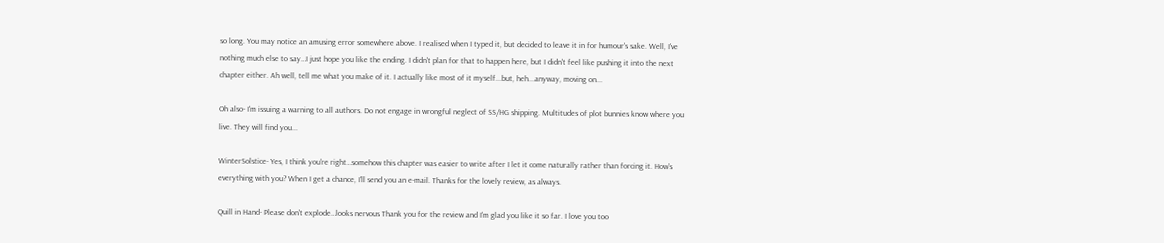so long. You may notice an amusing error somewhere above. I realised when I typed it, but decided to leave it in for humour's sake. Well, I've nothing much else to say…I just hope you like the ending. I didn't plan for that to happen here, but I didn't feel like pushing it into the next chapter either. Ah well, tell me what you make of it. I actually like most of it myself...but, heh...anyway, moving on...

Oh also- I'm issuing a warning to all authors. Do not engage in wrongful neglect of SS/HG shipping. Multitudes of plot bunnies know where you live. They will find you...

WinterSolstice- Yes, I think you're right…somehow this chapter was easier to write after I let it come naturally rather than forcing it. How's everything with you? When I get a chance, I'll send you an e-mail. Thanks for the lovely review, as always.

Quill in Hand- Please don't explode…looks nervous Thank you for the review and I'm glad you like it so far. I love you too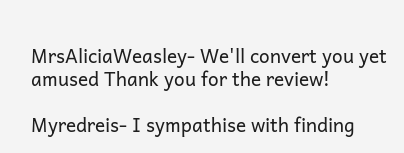MrsAliciaWeasley- We'll convert you yet amused Thank you for the review!

Myredreis- I sympathise with finding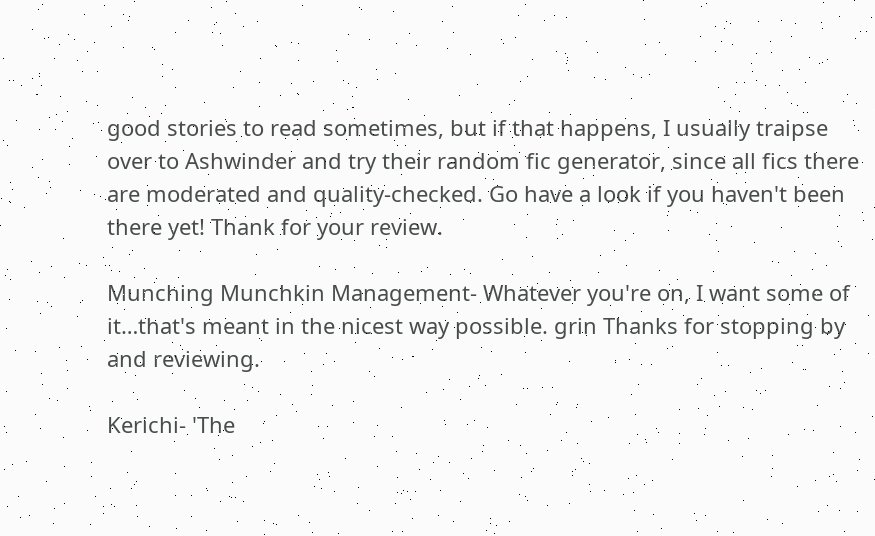good stories to read sometimes, but if that happens, I usually traipse over to Ashwinder and try their random fic generator, since all fics there are moderated and quality-checked. Go have a look if you haven't been there yet! Thank for your review.

Munching Munchkin Management- Whatever you're on, I want some of it…that's meant in the nicest way possible. grin Thanks for stopping by and reviewing.

Kerichi- 'The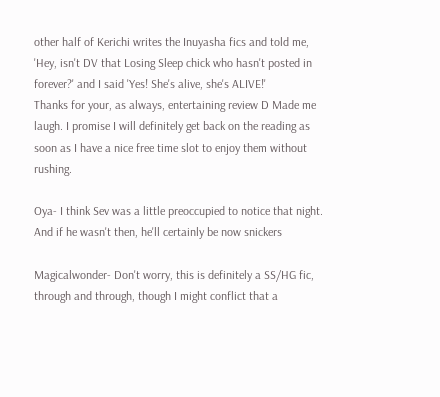other half of Kerichi writes the Inuyasha fics and told me, 'Hey, isn't DV that Losing Sleep chick who hasn't posted in forever?' and I said 'Yes! She's alive, she's ALIVE!'
Thanks for your, as always, entertaining review D Made me laugh. I promise I will definitely get back on the reading as soon as I have a nice free time slot to enjoy them without rushing.

Oya- I think Sev was a little preoccupied to notice that night. And if he wasn't then, he'll certainly be now snickers

Magicalwonder- Don't worry, this is definitely a SS/HG fic, through and through, though I might conflict that a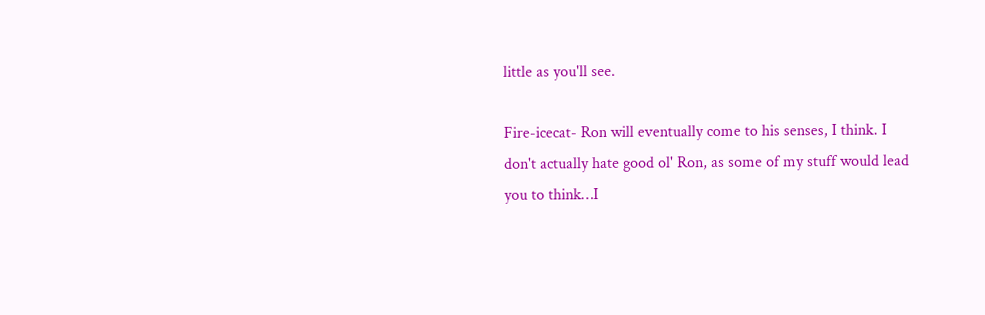little as you'll see.

Fire-icecat- Ron will eventually come to his senses, I think. I don't actually hate good ol' Ron, as some of my stuff would lead you to think…I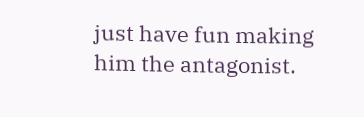just have fun making him the antagonist.